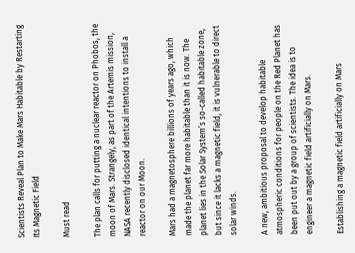Scientists Reveal Plan to Make Mars Habitable by Restarting Its Magnetic Field

Must read

The plan calls for putting a nuclear reactor on Phobos, the moon of Mars. Strangely, as part of the Artemis mission, NASA recently disclosed identical intentions to install a reactor on our Moon.

Mars had a magnetosphere billions of years ago, which made the planet far more habitable than it is now. The planet lies in the Solar System’s so-called habitable zone, but since it lacks a magnetic field, it is vulnerable to direct solar winds.

A new, ambitious proposal to develop habitable atmospheric conditions for people on the Red Planet has been put out by a group of scientists. The idea is to engineer a magnetic field artificially on Mars.

Establishing a magnetic field artificially on Mars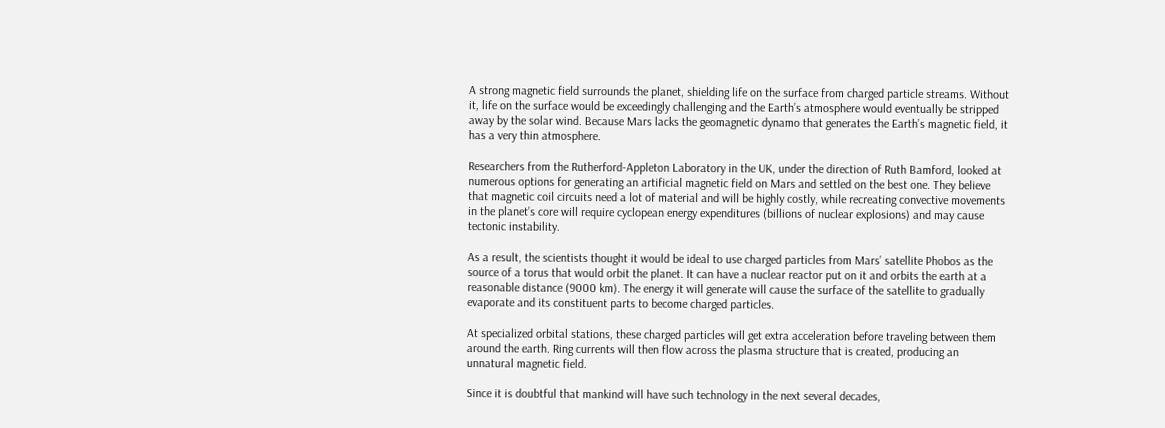A strong magnetic field surrounds the planet, shielding life on the surface from charged particle streams. Without it, life on the surface would be exceedingly challenging and the Earth’s atmosphere would eventually be stripped away by the solar wind. Because Mars lacks the geomagnetic dynamo that generates the Earth’s magnetic field, it has a very thin atmosphere.

Researchers from the Rutherford-Appleton Laboratory in the UK, under the direction of Ruth Bamford, looked at numerous options for generating an artificial magnetic field on Mars and settled on the best one. They believe that magnetic coil circuits need a lot of material and will be highly costly, while recreating convective movements in the planet’s core will require cyclopean energy expenditures (billions of nuclear explosions) and may cause tectonic instability.

As a result, the scientists thought it would be ideal to use charged particles from Mars’ satellite Phobos as the source of a torus that would orbit the planet. It can have a nuclear reactor put on it and orbits the earth at a reasonable distance (9000 km). The energy it will generate will cause the surface of the satellite to gradually evaporate and its constituent parts to become charged particles.

At specialized orbital stations, these charged particles will get extra acceleration before traveling between them around the earth. Ring currents will then flow across the plasma structure that is created, producing an unnatural magnetic field.

Since it is doubtful that mankind will have such technology in the next several decades,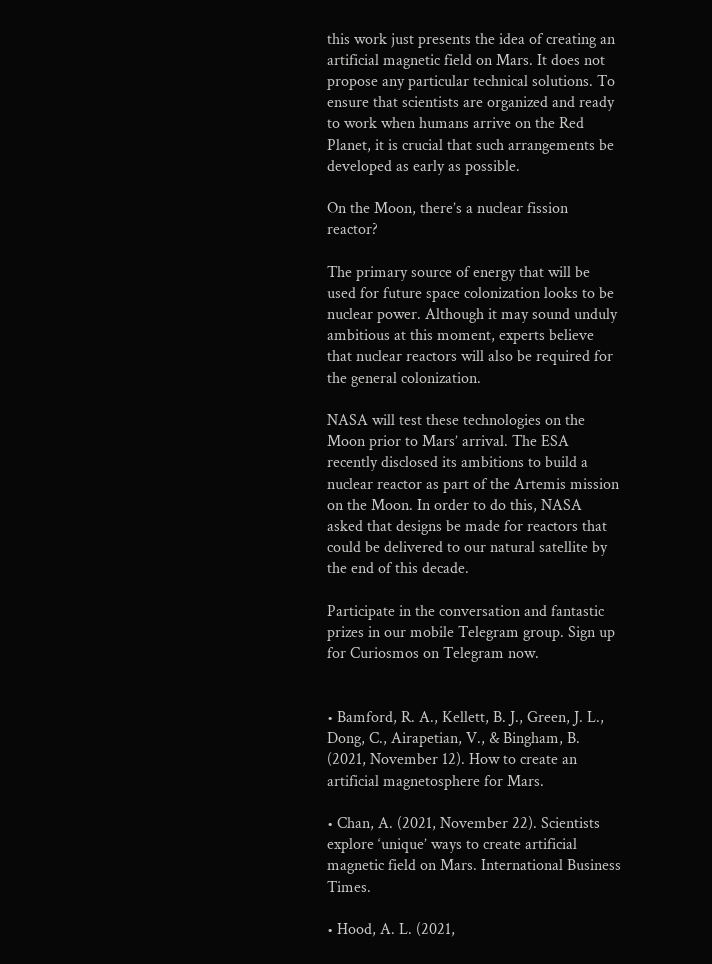this work just presents the idea of creating an artificial magnetic field on Mars. It does not propose any particular technical solutions. To ensure that scientists are organized and ready to work when humans arrive on the Red Planet, it is crucial that such arrangements be developed as early as possible.

On the Moon, there’s a nuclear fission reactor?

The primary source of energy that will be used for future space colonization looks to be nuclear power. Although it may sound unduly ambitious at this moment, experts believe that nuclear reactors will also be required for the general colonization.

NASA will test these technologies on the Moon prior to Mars’ arrival. The ESA recently disclosed its ambitions to build a nuclear reactor as part of the Artemis mission on the Moon. In order to do this, NASA asked that designs be made for reactors that could be delivered to our natural satellite by the end of this decade.

Participate in the conversation and fantastic prizes in our mobile Telegram group. Sign up for Curiosmos on Telegram now.


• Bamford, R. A., Kellett, B. J., Green, J. L., Dong, C., Airapetian, V., & Bingham, B. (2021, November 12). How to create an artificial magnetosphere for Mars.

• Chan, A. (2021, November 22). Scientists explore ‘unique’ ways to create artificial magnetic field on Mars. International Business Times.

• Hood, A. L. (2021,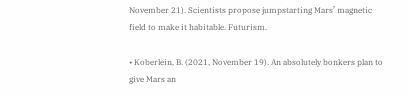November 21). Scientists propose jumpstarting Mars’ magnetic field to make it habitable. Futurism.

• Koberlein, B. (2021, November 19). An absolutely bonkers plan to give Mars an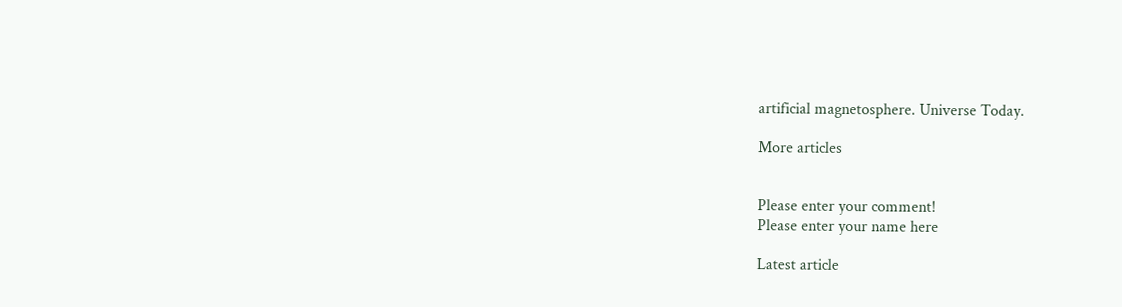artificial magnetosphere. Universe Today.

More articles


Please enter your comment!
Please enter your name here

Latest article